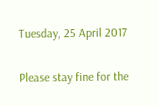Tuesday, 25 April 2017

Please stay fine for the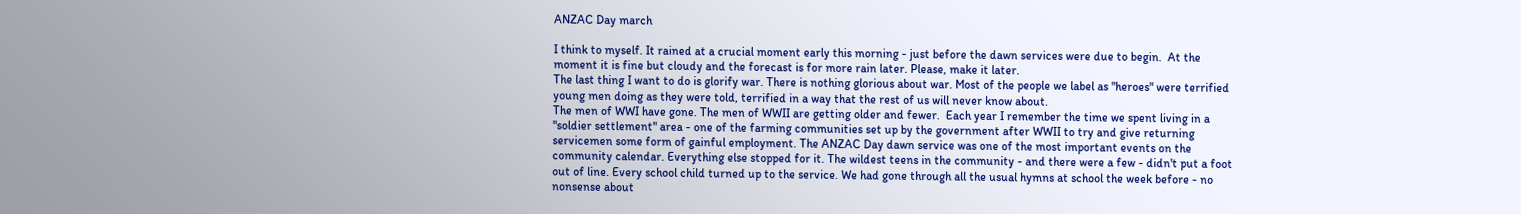ANZAC Day march

I think to myself. It rained at a crucial moment early this morning - just before the dawn services were due to begin.  At the moment it is fine but cloudy and the forecast is for more rain later. Please, make it later.
The last thing I want to do is glorify war. There is nothing glorious about war. Most of the people we label as "heroes" were terrified young men doing as they were told, terrified in a way that the rest of us will never know about.
The men of WWI have gone. The men of WWII are getting older and fewer.  Each year I remember the time we spent living in a "soldier settlement" area - one of the farming communities set up by the government after WWII to try and give returning servicemen some form of gainful employment. The ANZAC Day dawn service was one of the most important events on the community calendar. Everything else stopped for it. The wildest teens in the community - and there were a few - didn't put a foot out of line. Every school child turned up to the service. We had gone through all the usual hymns at school the week before - no nonsense about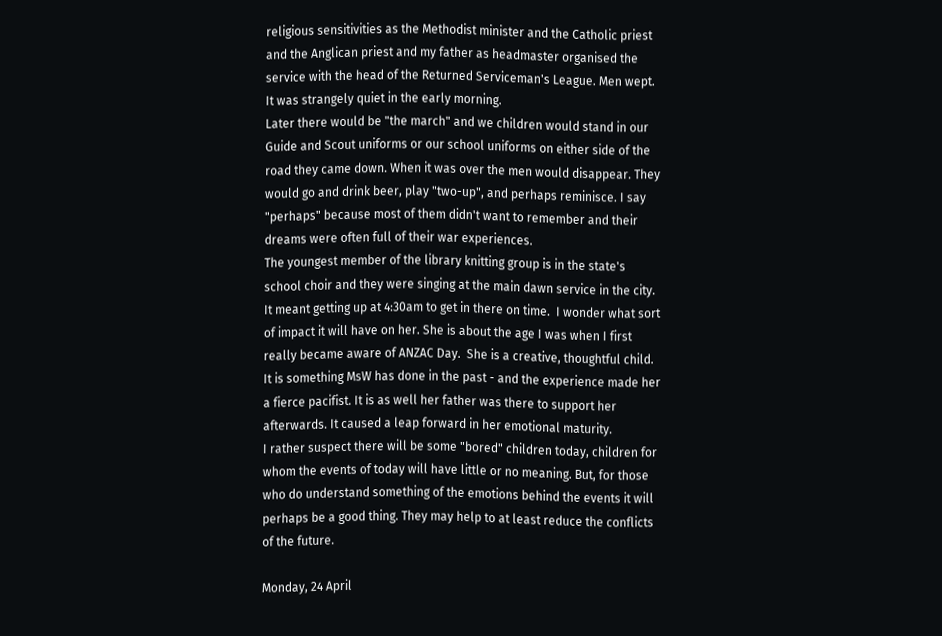religious sensitivities as the Methodist minister and the Catholic priest and the Anglican priest and my father as headmaster organised the service with the head of the Returned Serviceman's League. Men wept.
It was strangely quiet in the early morning.
Later there would be "the march" and we children would stand in our Guide and Scout uniforms or our school uniforms on either side of the road they came down. When it was over the men would disappear. They would go and drink beer, play "two-up", and perhaps reminisce. I say "perhaps" because most of them didn't want to remember and their dreams were often full of their war experiences.
The youngest member of the library knitting group is in the state's school choir and they were singing at the main dawn service in the city. It meant getting up at 4:30am to get in there on time.  I wonder what sort of impact it will have on her. She is about the age I was when I first really became aware of ANZAC Day.  She is a creative, thoughtful child.
It is something MsW has done in the past - and the experience made her a fierce pacifist. It is as well her father was there to support her afterwards. It caused a leap forward in her emotional maturity.
I rather suspect there will be some "bored" children today, children for whom the events of today will have little or no meaning. But, for those who do understand something of the emotions behind the events it will perhaps be a good thing. They may help to at least reduce the conflicts of the future.

Monday, 24 April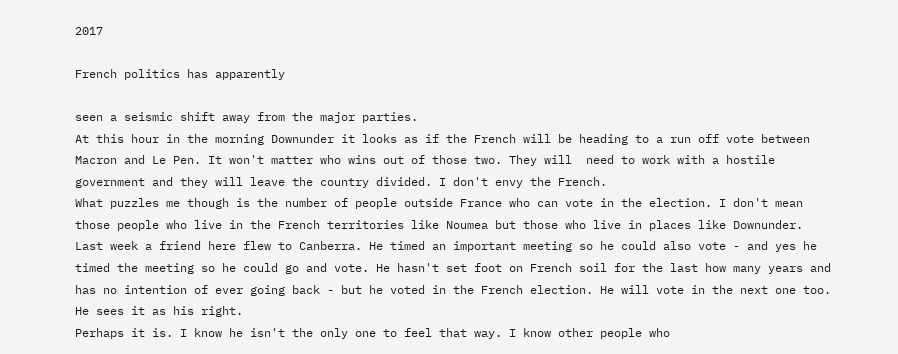2017

French politics has apparently

seen a seismic shift away from the major parties.
At this hour in the morning Downunder it looks as if the French will be heading to a run off vote between Macron and Le Pen. It won't matter who wins out of those two. They will  need to work with a hostile government and they will leave the country divided. I don't envy the French.
What puzzles me though is the number of people outside France who can vote in the election. I don't mean those people who live in the French territories like Noumea but those who live in places like Downunder.
Last week a friend here flew to Canberra. He timed an important meeting so he could also vote - and yes he timed the meeting so he could go and vote. He hasn't set foot on French soil for the last how many years and has no intention of ever going back - but he voted in the French election. He will vote in the next one too. He sees it as his right.
Perhaps it is. I know he isn't the only one to feel that way. I know other people who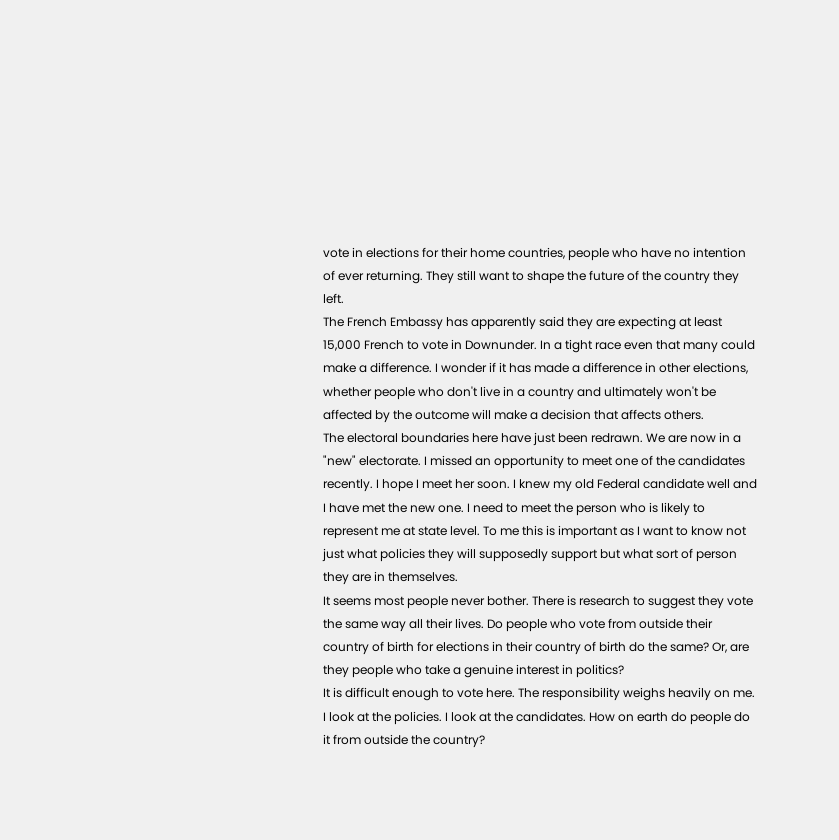vote in elections for their home countries, people who have no intention of ever returning. They still want to shape the future of the country they left.
The French Embassy has apparently said they are expecting at least 15,000 French to vote in Downunder. In a tight race even that many could make a difference. I wonder if it has made a difference in other elections, whether people who don't live in a country and ultimately won't be affected by the outcome will make a decision that affects others.
The electoral boundaries here have just been redrawn. We are now in a "new" electorate. I missed an opportunity to meet one of the candidates recently. I hope I meet her soon. I knew my old Federal candidate well and I have met the new one. I need to meet the person who is likely to represent me at state level. To me this is important as I want to know not just what policies they will supposedly support but what sort of person they are in themselves.
It seems most people never bother. There is research to suggest they vote the same way all their lives. Do people who vote from outside their country of birth for elections in their country of birth do the same? Or, are they people who take a genuine interest in politics?
It is difficult enough to vote here. The responsibility weighs heavily on me. I look at the policies. I look at the candidates. How on earth do people do it from outside the country?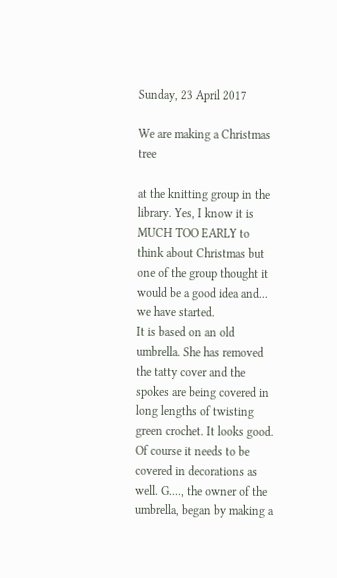Sunday, 23 April 2017

We are making a Christmas tree

at the knitting group in the library. Yes, I know it is MUCH TOO EARLY to think about Christmas but one of the group thought it would be a good idea and... we have started.
It is based on an old umbrella. She has removed the tatty cover and the spokes are being covered in long lengths of twisting green crochet. It looks good.
Of course it needs to be covered in decorations as well. G...., the owner of the umbrella, began by making a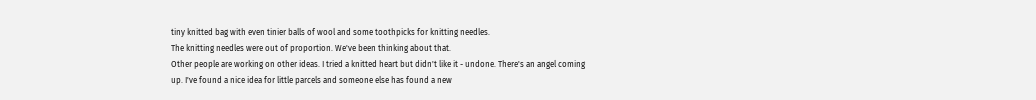tiny knitted bag with even tinier balls of wool and some toothpicks for knitting needles.
The knitting needles were out of proportion. We've been thinking about that.
Other people are working on other ideas. I tried a knitted heart but didn't like it - undone. There's an angel coming up. I've found a nice idea for little parcels and someone else has found a new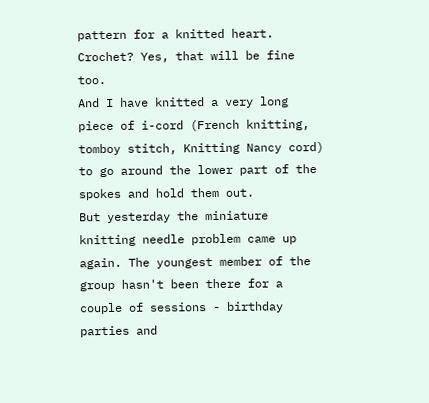pattern for a knitted heart. Crochet? Yes, that will be fine too.
And I have knitted a very long piece of i-cord (French knitting, tomboy stitch, Knitting Nancy cord) to go around the lower part of the spokes and hold them out.
But yesterday the miniature knitting needle problem came up again. The youngest member of the group hasn't been there for a couple of sessions - birthday parties and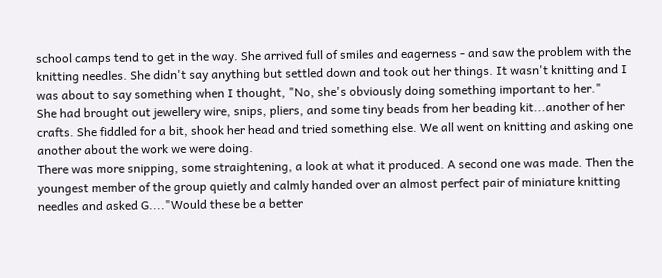school camps tend to get in the way. She arrived full of smiles and eagerness - and saw the problem with the knitting needles. She didn't say anything but settled down and took out her things. It wasn't knitting and I was about to say something when I thought, "No, she's obviously doing something important to her."
She had brought out jewellery wire, snips, pliers, and some tiny beads from her beading kit...another of her crafts. She fiddled for a bit, shook her head and tried something else. We all went on knitting and asking one another about the work we were doing.
There was more snipping, some straightening, a look at what it produced. A second one was made. Then the youngest member of the group quietly and calmly handed over an almost perfect pair of miniature knitting needles and asked G...."Would these be a better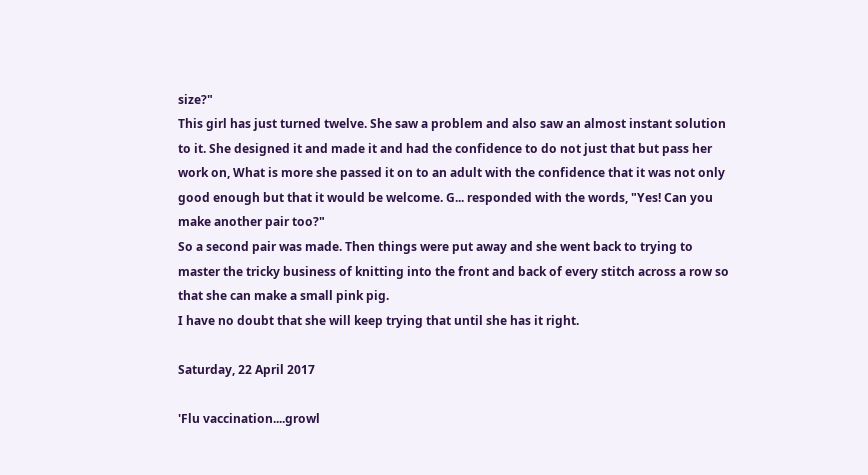size?"
This girl has just turned twelve. She saw a problem and also saw an almost instant solution to it. She designed it and made it and had the confidence to do not just that but pass her work on, What is more she passed it on to an adult with the confidence that it was not only good enough but that it would be welcome. G... responded with the words, "Yes! Can you make another pair too?"
So a second pair was made. Then things were put away and she went back to trying to master the tricky business of knitting into the front and back of every stitch across a row so that she can make a small pink pig.
I have no doubt that she will keep trying that until she has it right.

Saturday, 22 April 2017

'Flu vaccination....growl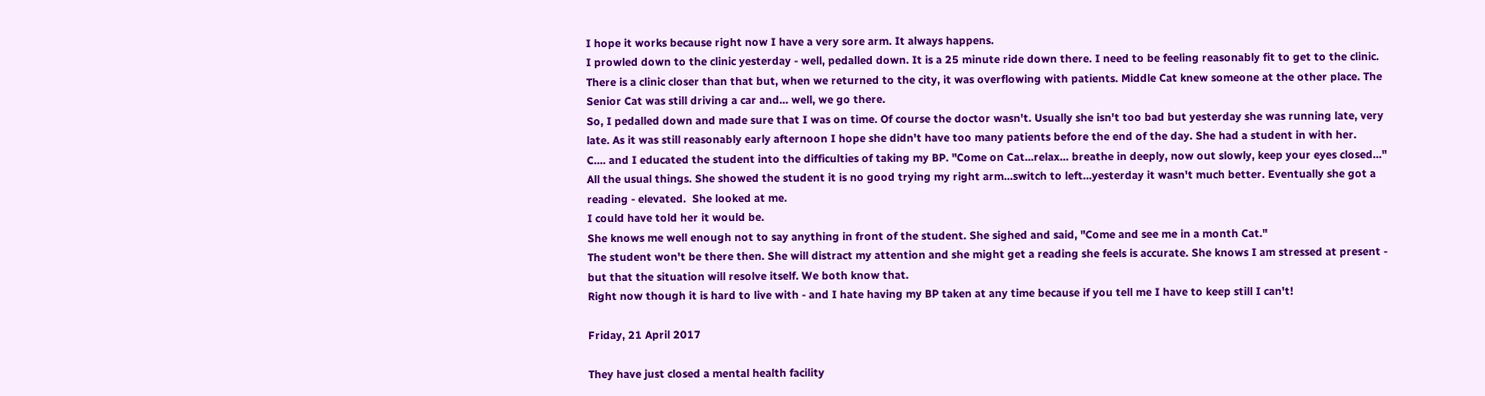I hope it works because right now I have a very sore arm. It always happens.
I prowled down to the clinic yesterday - well, pedalled down. It is a 25 minute ride down there. I need to be feeling reasonably fit to get to the clinic.
There is a clinic closer than that but, when we returned to the city, it was overflowing with patients. Middle Cat knew someone at the other place. The Senior Cat was still driving a car and... well, we go there.
So, I pedalled down and made sure that I was on time. Of course the doctor wasn't. Usually she isn't too bad but yesterday she was running late, very late. As it was still reasonably early afternoon I hope she didn't have too many patients before the end of the day. She had a student in with her.
C.... and I educated the student into the difficulties of taking my BP. "Come on Cat...relax... breathe in deeply, now out slowly, keep your eyes closed..."
All the usual things. She showed the student it is no good trying my right arm...switch to left...yesterday it wasn't much better. Eventually she got a reading - elevated.  She looked at me.
I could have told her it would be.
She knows me well enough not to say anything in front of the student. She sighed and said, "Come and see me in a month Cat."
The student won't be there then. She will distract my attention and she might get a reading she feels is accurate. She knows I am stressed at present -  but that the situation will resolve itself. We both know that.
Right now though it is hard to live with - and I hate having my BP taken at any time because if you tell me I have to keep still I can't!

Friday, 21 April 2017

They have just closed a mental health facility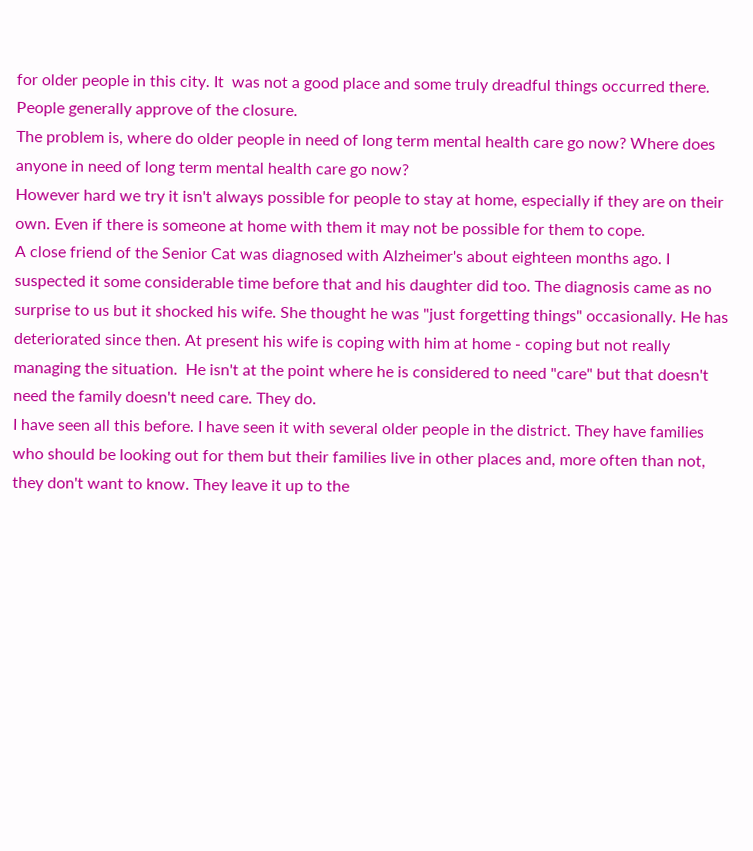for older people in this city. It  was not a good place and some truly dreadful things occurred there. People generally approve of the closure.
The problem is, where do older people in need of long term mental health care go now? Where does anyone in need of long term mental health care go now?
However hard we try it isn't always possible for people to stay at home, especially if they are on their own. Even if there is someone at home with them it may not be possible for them to cope.
A close friend of the Senior Cat was diagnosed with Alzheimer's about eighteen months ago. I suspected it some considerable time before that and his daughter did too. The diagnosis came as no surprise to us but it shocked his wife. She thought he was "just forgetting things" occasionally. He has deteriorated since then. At present his wife is coping with him at home - coping but not really managing the situation.  He isn't at the point where he is considered to need "care" but that doesn't need the family doesn't need care. They do.
I have seen all this before. I have seen it with several older people in the district. They have families who should be looking out for them but their families live in other places and, more often than not, they don't want to know. They leave it up to the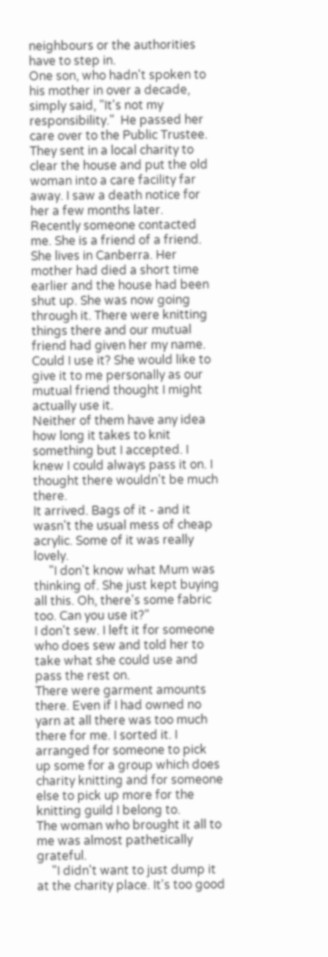neighbours or the authorities have to step in.
One son, who hadn't spoken to his mother in over a decade, simply said, "It's not my responsibility."  He passed her care over to the Public Trustee. They sent in a local charity to clear the house and put the old woman into a care facility far away. I saw a death notice for her a few months later.
Recently someone contacted me. She is a friend of a friend. She lives in Canberra. Her mother had died a short time earlier and the house had been shut up. She was now going through it. There were knitting things there and our mutual friend had given her my name. Could I use it? She would like to give it to me personally as our mutual friend thought I might actually use it.
Neither of them have any idea how long it takes to knit something but I accepted. I knew I could always pass it on. I thought there wouldn't be much there.
It arrived. Bags of it - and it wasn't the usual mess of cheap acrylic. Some of it was really lovely.
     "I don't know what Mum was thinking of. She just kept buying all this. Oh, there's some fabric too. Can you use it?"
I don't sew. I left it for someone who does sew and told her to take what she could use and pass the rest on.
There were garment amounts there. Even if I had owned no yarn at all there was too much there for me. I sorted it. I arranged for someone to pick up some for a group which does charity knitting and for someone else to pick up more for the knitting guild I belong to.
The woman who brought it all to me was almost pathetically grateful.
     "I didn't want to just dump it at the charity place. It's too good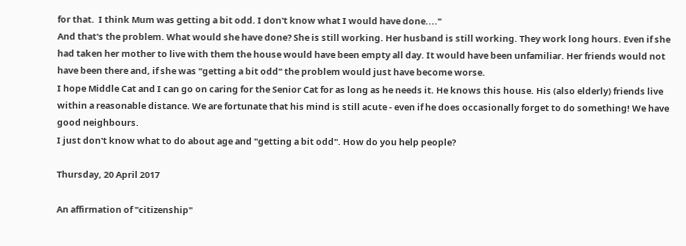for that.  I think Mum was getting a bit odd. I don't know what I would have done...."
And that's the problem. What would she have done? She is still working. Her husband is still working. They work long hours. Even if she had taken her mother to live with them the house would have been empty all day. It would have been unfamiliar. Her friends would not have been there and, if she was "getting a bit odd" the problem would just have become worse.
I hope Middle Cat and I can go on caring for the Senior Cat for as long as he needs it. He knows this house. His (also elderly) friends live within a reasonable distance. We are fortunate that his mind is still acute - even if he does occasionally forget to do something! We have good neighbours.
I just don't know what to do about age and "getting a bit odd". How do you help people?

Thursday, 20 April 2017

An affirmation of "citizenship"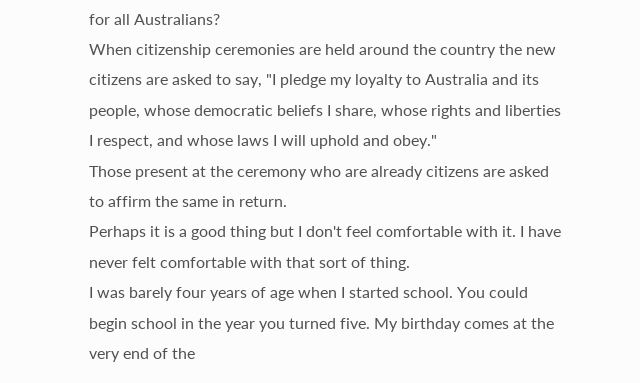for all Australians?
When citizenship ceremonies are held around the country the new citizens are asked to say, "I pledge my loyalty to Australia and its people, whose democratic beliefs I share, whose rights and liberties I respect, and whose laws I will uphold and obey."
Those present at the ceremony who are already citizens are asked to affirm the same in return.
Perhaps it is a good thing but I don't feel comfortable with it. I have never felt comfortable with that sort of thing.
I was barely four years of age when I started school. You could begin school in the year you turned five. My birthday comes at the very end of the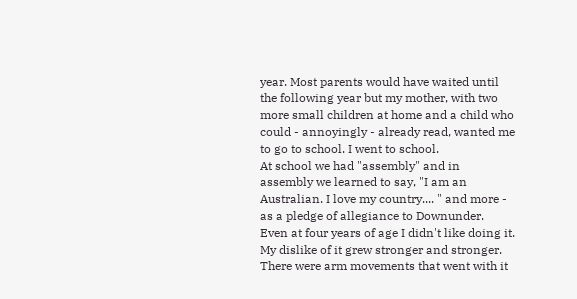year. Most parents would have waited until the following year but my mother, with two more small children at home and a child who could - annoyingly - already read, wanted me to go to school. I went to school.
At school we had "assembly" and in assembly we learned to say, "I am an Australian. I love my country.... " and more - as a pledge of allegiance to Downunder.  Even at four years of age I didn't like doing it. My dislike of it grew stronger and stronger. There were arm movements that went with it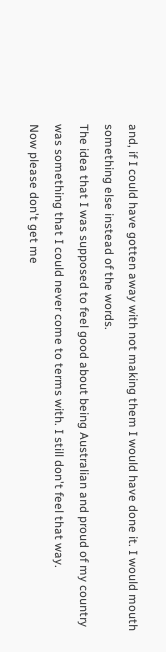and, if I could have gotten away with not making them I would have done it. I would mouth something else instead of the words.
The idea that I was supposed to feel good about being Australian and proud of my country was something that I could never come to terms with. I still don't feel that way.
Now please don't get me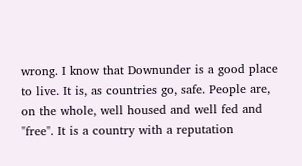wrong. I know that Downunder is a good place to live. It is, as countries go, safe. People are, on the whole, well housed and well fed and "free". It is a country with a reputation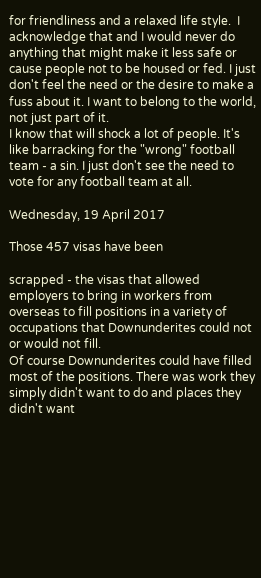for friendliness and a relaxed life style.  I acknowledge that and I would never do anything that might make it less safe or cause people not to be housed or fed. I just don't feel the need or the desire to make a fuss about it. I want to belong to the world, not just part of it.
I know that will shock a lot of people. It's like barracking for the "wrong" football team - a sin. I just don't see the need to vote for any football team at all.

Wednesday, 19 April 2017

Those 457 visas have been

scrapped - the visas that allowed employers to bring in workers from overseas to fill positions in a variety of occupations that Downunderites could not or would not fill.
Of course Downunderites could have filled most of the positions. There was work they simply didn't want to do and places they didn't want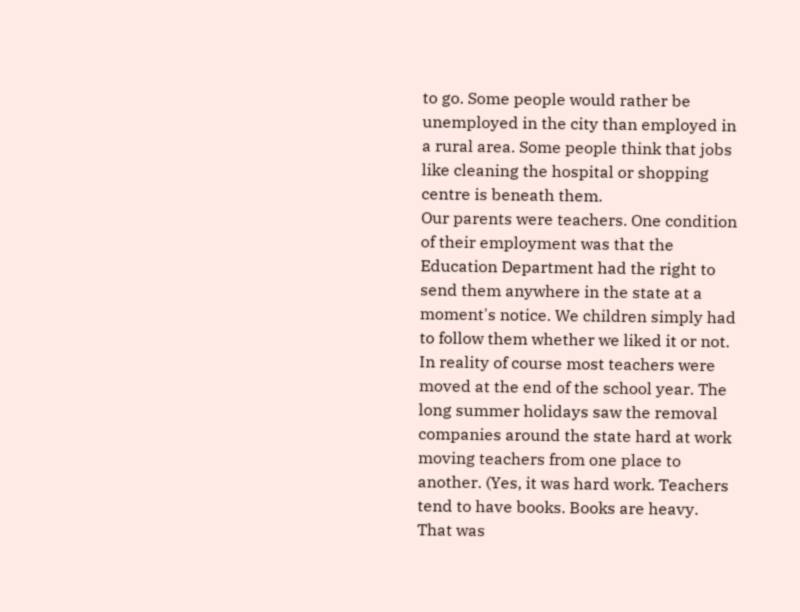to go. Some people would rather be unemployed in the city than employed in a rural area. Some people think that jobs like cleaning the hospital or shopping centre is beneath them.
Our parents were teachers. One condition of their employment was that the Education Department had the right to send them anywhere in the state at a moment's notice. We children simply had to follow them whether we liked it or not.
In reality of course most teachers were moved at the end of the school year. The long summer holidays saw the removal companies around the state hard at work moving teachers from one place to another. (Yes, it was hard work. Teachers tend to have books. Books are heavy. That was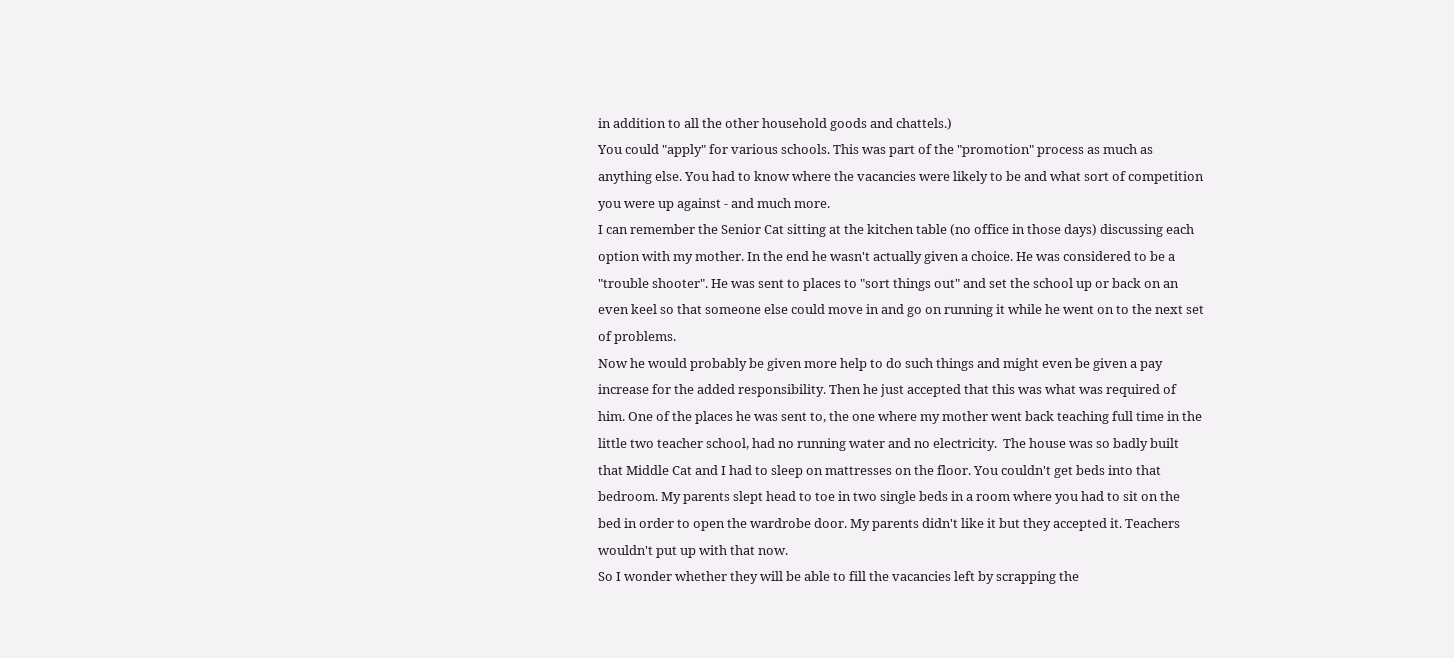in addition to all the other household goods and chattels.)
You could "apply" for various schools. This was part of the "promotion" process as much as anything else. You had to know where the vacancies were likely to be and what sort of competition you were up against - and much more.
I can remember the Senior Cat sitting at the kitchen table (no office in those days) discussing each option with my mother. In the end he wasn't actually given a choice. He was considered to be a "trouble shooter". He was sent to places to "sort things out" and set the school up or back on an even keel so that someone else could move in and go on running it while he went on to the next set of problems.
Now he would probably be given more help to do such things and might even be given a pay increase for the added responsibility. Then he just accepted that this was what was required of him. One of the places he was sent to, the one where my mother went back teaching full time in the little two teacher school, had no running water and no electricity.  The house was so badly built that Middle Cat and I had to sleep on mattresses on the floor. You couldn't get beds into that bedroom. My parents slept head to toe in two single beds in a room where you had to sit on the bed in order to open the wardrobe door. My parents didn't like it but they accepted it. Teachers wouldn't put up with that now.
So I wonder whether they will be able to fill the vacancies left by scrapping the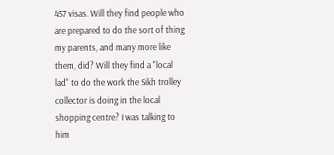457 visas. Will they find people who are prepared to do the sort of thing my parents, and many more like them, did? Will they find a "local lad" to do the work the Sikh trolley collector is doing in the local shopping centre? I was talking to him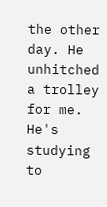the other day. He unhitched a trolley for me. He's studying to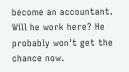become an accountant. Will he work here? He probably won't get the chance now.